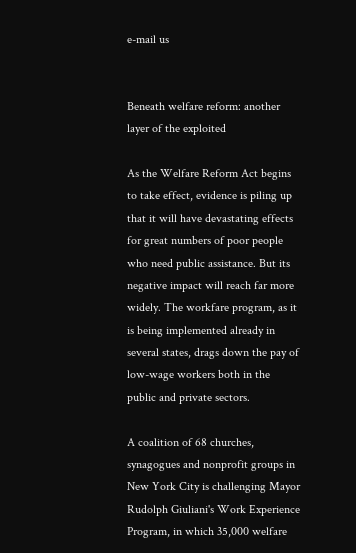e-mail us


Beneath welfare reform: another layer of the exploited

As the Welfare Reform Act begins to take effect, evidence is piling up that it will have devastating effects for great numbers of poor people who need public assistance. But its negative impact will reach far more widely. The workfare program, as it is being implemented already in several states, drags down the pay of low-wage workers both in the public and private sectors.

A coalition of 68 churches, synagogues and nonprofit groups in New York City is challenging Mayor Rudolph Giuliani's Work Experience Program, in which 35,000 welfare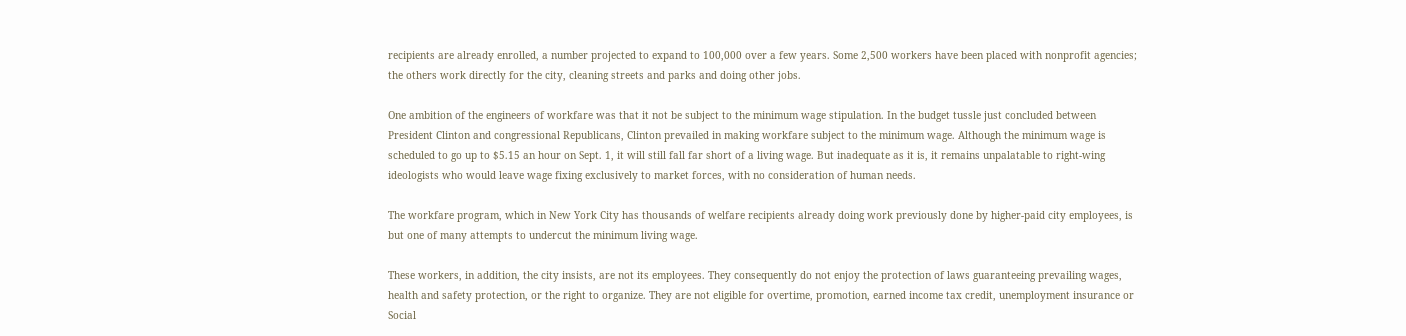recipients are already enrolled, a number projected to expand to 100,000 over a few years. Some 2,500 workers have been placed with nonprofit agencies; the others work directly for the city, cleaning streets and parks and doing other jobs.

One ambition of the engineers of workfare was that it not be subject to the minimum wage stipulation. In the budget tussle just concluded between President Clinton and congressional Republicans, Clinton prevailed in making workfare subject to the minimum wage. Although the minimum wage is scheduled to go up to $5.15 an hour on Sept. 1, it will still fall far short of a living wage. But inadequate as it is, it remains unpalatable to right-wing ideologists who would leave wage fixing exclusively to market forces, with no consideration of human needs.

The workfare program, which in New York City has thousands of welfare recipients already doing work previously done by higher-paid city employees, is but one of many attempts to undercut the minimum living wage.

These workers, in addition, the city insists, are not its employees. They consequently do not enjoy the protection of laws guaranteeing prevailing wages, health and safety protection, or the right to organize. They are not eligible for overtime, promotion, earned income tax credit, unemployment insurance or Social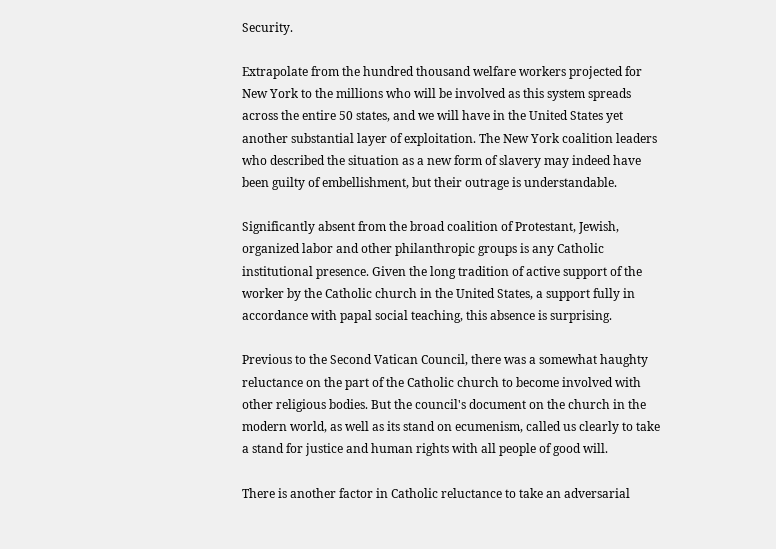Security.

Extrapolate from the hundred thousand welfare workers projected for New York to the millions who will be involved as this system spreads across the entire 50 states, and we will have in the United States yet another substantial layer of exploitation. The New York coalition leaders who described the situation as a new form of slavery may indeed have been guilty of embellishment, but their outrage is understandable.

Significantly absent from the broad coalition of Protestant, Jewish, organized labor and other philanthropic groups is any Catholic institutional presence. Given the long tradition of active support of the worker by the Catholic church in the United States, a support fully in accordance with papal social teaching, this absence is surprising.

Previous to the Second Vatican Council, there was a somewhat haughty reluctance on the part of the Catholic church to become involved with other religious bodies. But the council's document on the church in the modern world, as well as its stand on ecumenism, called us clearly to take a stand for justice and human rights with all people of good will.

There is another factor in Catholic reluctance to take an adversarial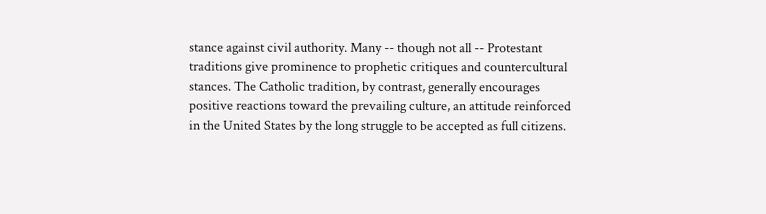stance against civil authority. Many -- though not all -- Protestant traditions give prominence to prophetic critiques and countercultural stances. The Catholic tradition, by contrast, generally encourages positive reactions toward the prevailing culture, an attitude reinforced in the United States by the long struggle to be accepted as full citizens.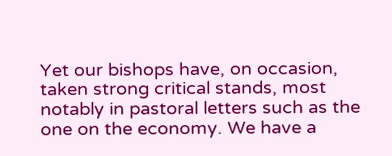Yet our bishops have, on occasion, taken strong critical stands, most notably in pastoral letters such as the one on the economy. We have a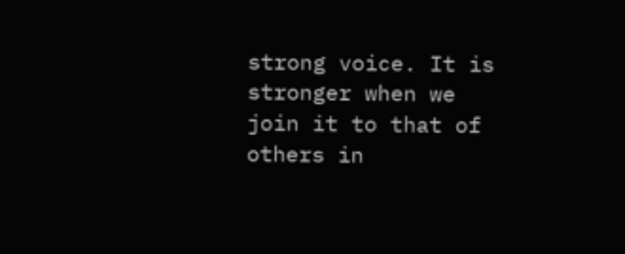strong voice. It is stronger when we join it to that of others in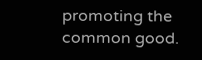promoting the common good.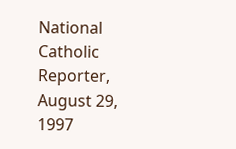National Catholic Reporter, August 29, 1997